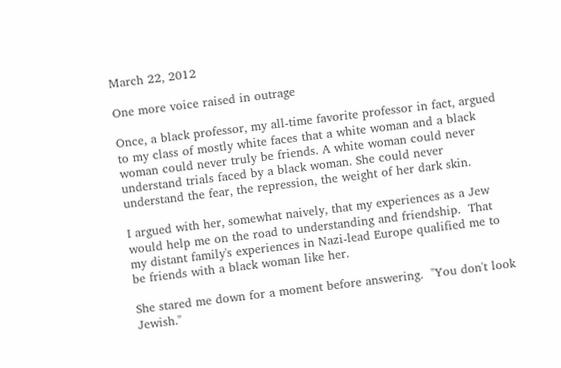March 22, 2012

One more voice raised in outrage

Once, a black professor, my all-time favorite professor in fact, argued to my class of mostly white faces that a white woman and a black woman could never truly be friends. A white woman could never understand trials faced by a black woman. She could never understand the fear, the repression, the weight of her dark skin.

I argued with her, somewhat naively, that my experiences as a Jew would help me on the road to understanding and friendship.  That my distant family's experiences in Nazi-lead Europe qualified me to be friends with a black woman like her.

She stared me down for a moment before answering.  "You don't look Jewish."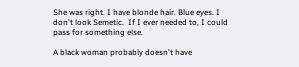She was right. I have blonde hair. Blue eyes. I don't look Semetic.  If I ever needed to, I could pass for something else.

A black woman probably doesn't have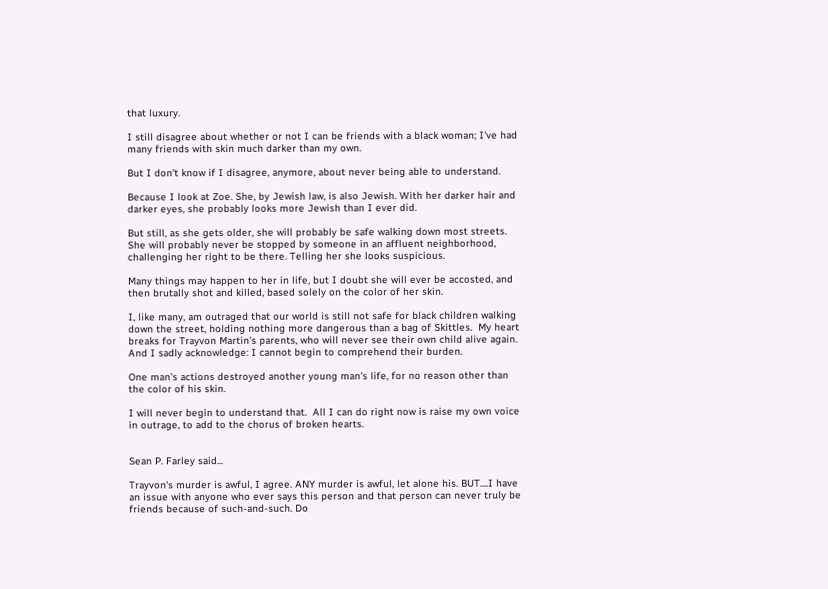that luxury.

I still disagree about whether or not I can be friends with a black woman; I've had many friends with skin much darker than my own.

But I don't know if I disagree, anymore, about never being able to understand.

Because I look at Zoe. She, by Jewish law, is also Jewish. With her darker hair and darker eyes, she probably looks more Jewish than I ever did.

But still, as she gets older, she will probably be safe walking down most streets. She will probably never be stopped by someone in an affluent neighborhood, challenging her right to be there. Telling her she looks suspicious.

Many things may happen to her in life, but I doubt she will ever be accosted, and then brutally shot and killed, based solely on the color of her skin.

I, like many, am outraged that our world is still not safe for black children walking down the street, holding nothing more dangerous than a bag of Skittles.  My heart breaks for Trayvon Martin's parents, who will never see their own child alive again. And I sadly acknowledge: I cannot begin to comprehend their burden.

One man's actions destroyed another young man's life, for no reason other than the color of his skin.

I will never begin to understand that.  All I can do right now is raise my own voice in outrage, to add to the chorus of broken hearts.


Sean P. Farley said...

Trayvon's murder is awful, I agree. ANY murder is awful, let alone his. BUT....I have an issue with anyone who ever says this person and that person can never truly be friends because of such-and-such. Do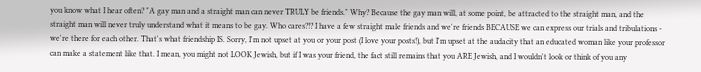you know what I hear often? "A gay man and a straight man can never TRULY be friends." Why? Because the gay man will, at some point, be attracted to the straight man, and the straight man will never truly understand what it means to be gay. Who cares?!? I have a few straight male friends and we're friends BECAUSE we can express our trials and tribulations - we're there for each other. That's what friendship IS. Sorry, I'm not upset at you or your post (I love your posts!), but I'm upset at the audacity that an educated woman like your professor can make a statement like that. I mean, you might not LOOK Jewish, but if I was your friend, the fact still remains that you ARE Jewish, and I wouldn't look or think of you any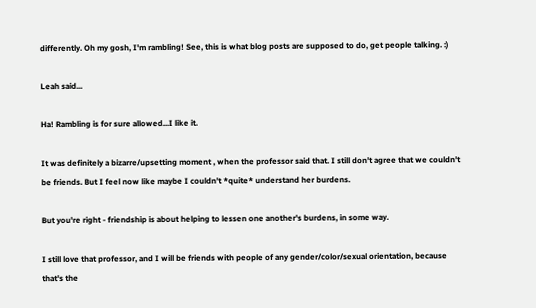differently. Oh my gosh, I'm rambling! See, this is what blog posts are supposed to do, get people talking. :)

Leah said...

Ha! Rambling is for sure allowed...I like it.

It was definitely a bizarre/upsetting moment , when the professor said that. I still don't agree that we couldn't be friends. But I feel now like maybe I couldn't *quite* understand her burdens.

But you're right - friendship is about helping to lessen one another's burdens, in some way.

I still love that professor, and I will be friends with people of any gender/color/sexual orientation, because that's the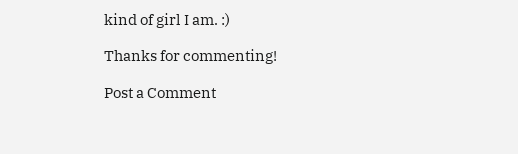kind of girl I am. :)

Thanks for commenting!

Post a Comment